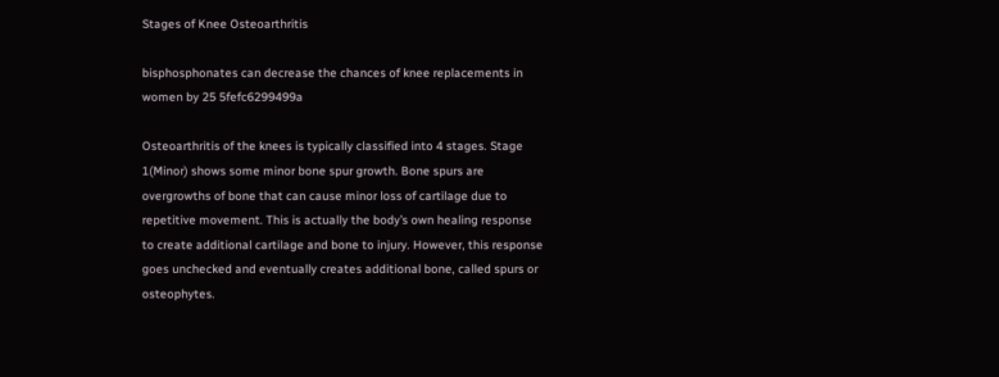Stages of Knee Osteoarthritis

bisphosphonates can decrease the chances of knee replacements in women by 25 5fefc6299499a

Osteoarthritis of the knees is typically classified into 4 stages. Stage 1(Minor) shows some minor bone spur growth. Bone spurs are overgrowths of bone that can cause minor loss of cartilage due to repetitive movement. This is actually the body’s own healing response to create additional cartilage and bone to injury. However, this response goes unchecked and eventually creates additional bone, called spurs or osteophytes.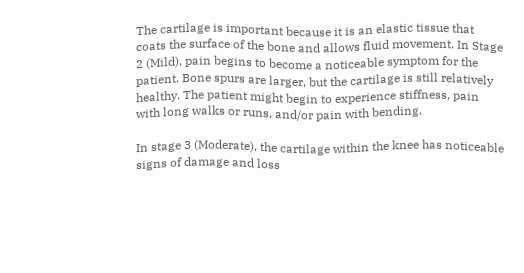The cartilage is important because it is an elastic tissue that coats the surface of the bone and allows fluid movement. In Stage 2 (Mild), pain begins to become a noticeable symptom for the patient. Bone spurs are larger, but the cartilage is still relatively healthy. The patient might begin to experience stiffness, pain with long walks or runs, and/or pain with bending.

In stage 3 (Moderate), the cartilage within the knee has noticeable signs of damage and loss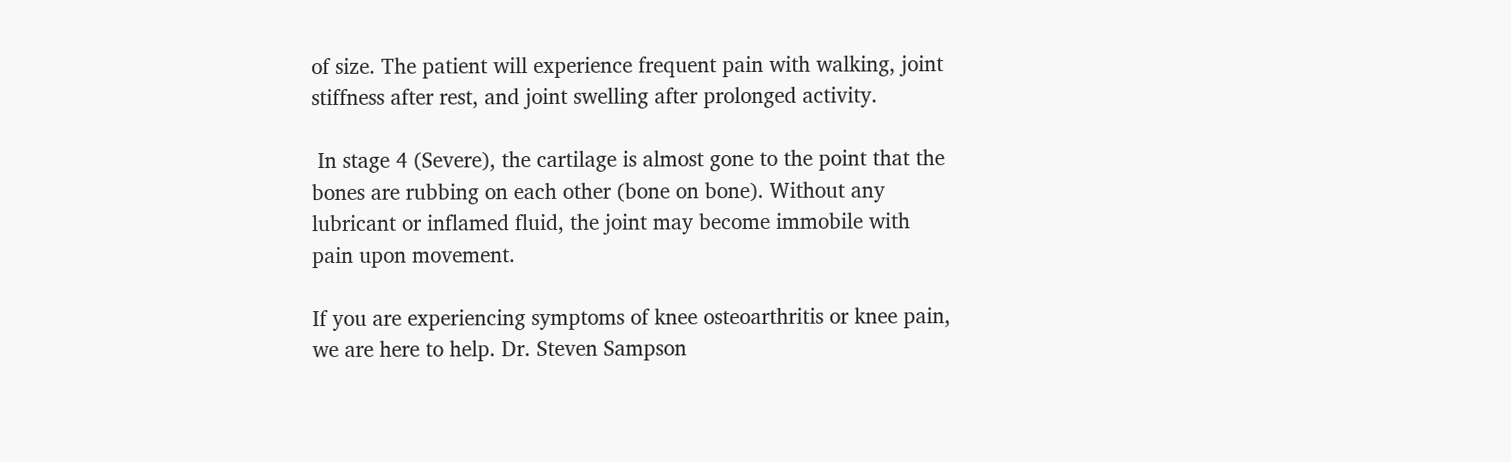of size. The patient will experience frequent pain with walking, joint stiffness after rest, and joint swelling after prolonged activity.

 In stage 4 (Severe), the cartilage is almost gone to the point that the bones are rubbing on each other (bone on bone). Without any lubricant or inflamed fluid, the joint may become immobile with pain upon movement.

If you are experiencing symptoms of knee osteoarthritis or knee pain, we are here to help. Dr. Steven Sampson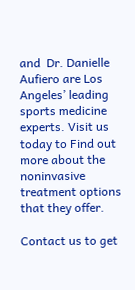and  Dr. Danielle Aufiero are Los Angeles’ leading sports medicine experts. Visit us today to Find out more about the noninvasive treatment options that they offer.

Contact us to get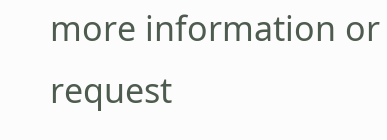more information or request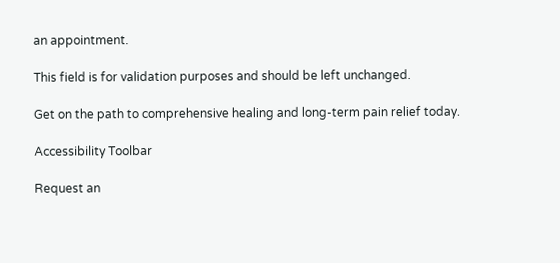an appointment.

This field is for validation purposes and should be left unchanged.

Get on the path to comprehensive healing and long-term pain relief today.

Accessibility Toolbar

Request an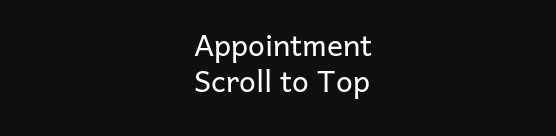Appointment
Scroll to Top